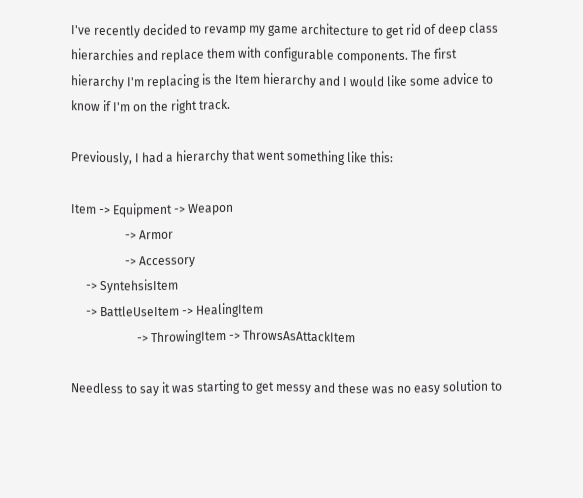I've recently decided to revamp my game architecture to get rid of deep class hierarchies and replace them with configurable components. The first hierarchy I'm replacing is the Item hierarchy and I would like some advice to know if I'm on the right track.

Previously, I had a hierarchy that went something like this:

Item -> Equipment -> Weapon
                  -> Armor
                  -> Accessory
     -> SyntehsisItem
     -> BattleUseItem -> HealingItem
                      -> ThrowingItem -> ThrowsAsAttackItem

Needless to say it was starting to get messy and these was no easy solution to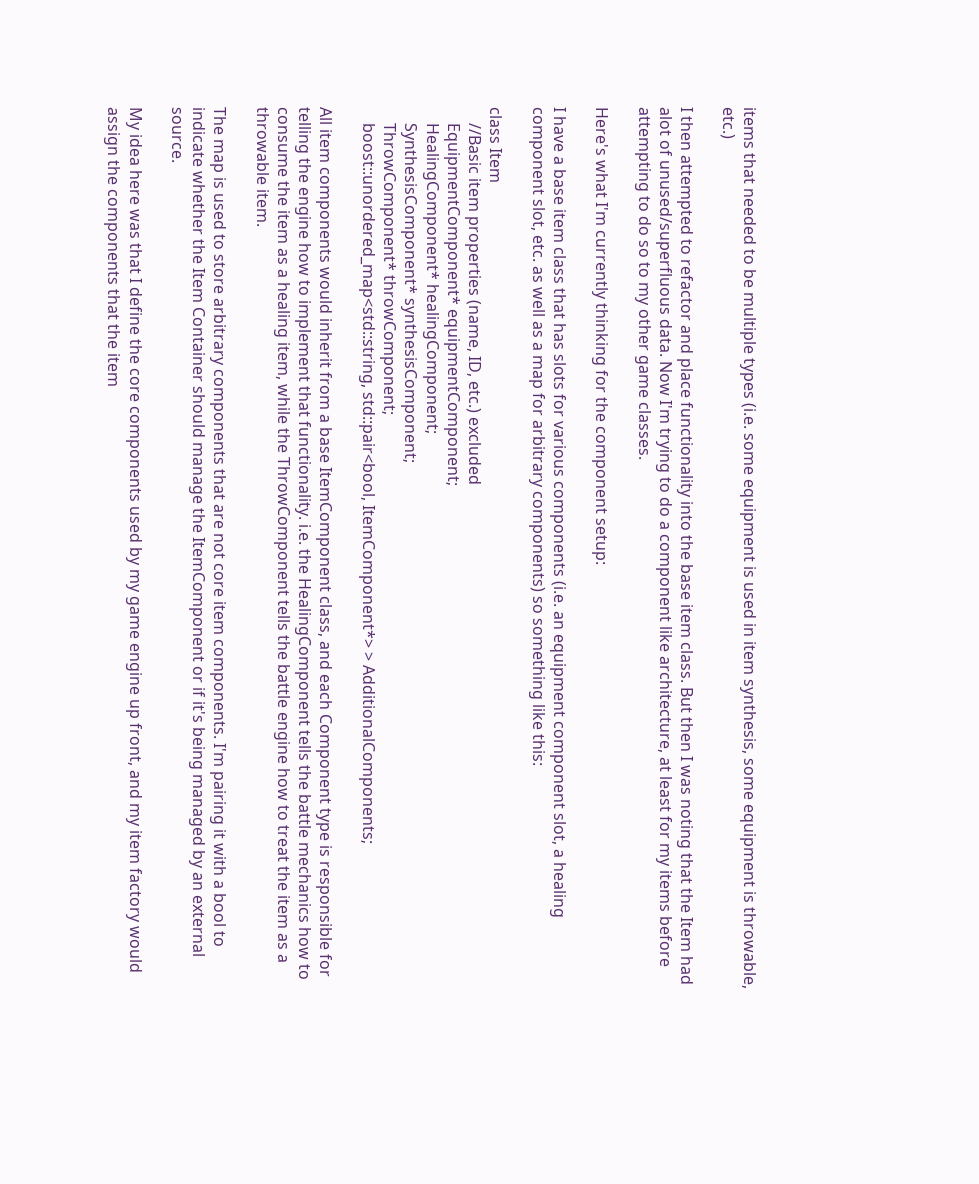items that needed to be multiple types (i.e. some equipment is used in item synthesis, some equipment is throwable, etc.)

I then attempted to refactor and place functionality into the base item class. But then I was noting that the Item had alot of unused/superfluous data. Now I'm trying to do a component like architecture, at least for my items before attempting to do so to my other game classes.

Here's what I'm currently thinking for the component setup:

I have a base item class that has slots for various components (i.e. an equipment component slot, a healing component slot, etc. as well as a map for arbitrary components) so something like this:

class Item
    //Basic item properties (name, ID, etc.) excluded
    EquipmentComponent* equipmentComponent;
    HealingComponent* healingComponent;
    SynthesisComponent* synthesisComponent;
    ThrowComponent* throwComponent;
    boost::unordered_map<std::string, std::pair<bool, ItemComponent*> > AdditionalComponents;

All item components would inherit from a base ItemComponent class, and each Component type is responsible for telling the engine how to implement that functionality. i.e. the HealingComponent tells the battle mechanics how to consume the item as a healing item, while the ThrowComponent tells the battle engine how to treat the item as a throwable item.

The map is used to store arbitrary components that are not core item components. I'm pairing it with a bool to indicate whether the Item Container should manage the ItemComponent or if it's being managed by an external source.

My idea here was that I define the core components used by my game engine up front, and my item factory would assign the components that the item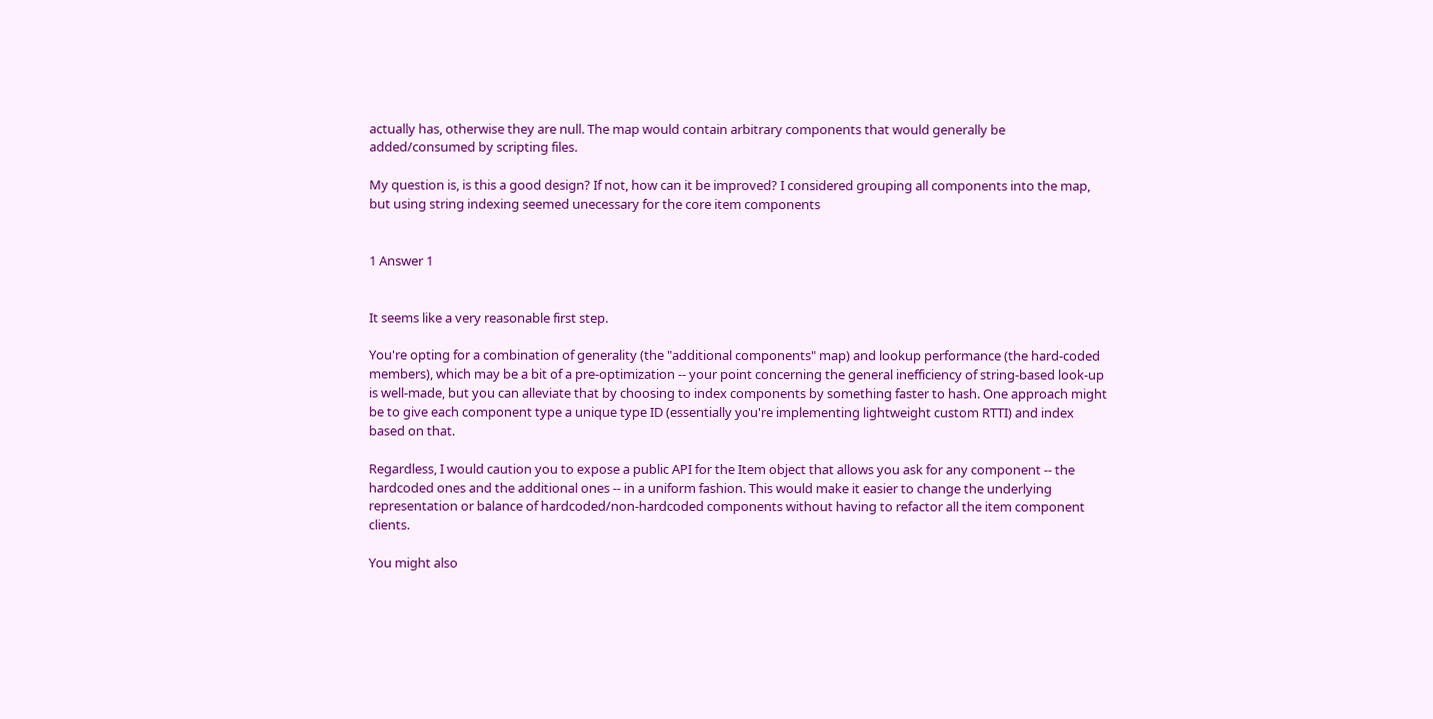actually has, otherwise they are null. The map would contain arbitrary components that would generally be added/consumed by scripting files.

My question is, is this a good design? If not, how can it be improved? I considered grouping all components into the map, but using string indexing seemed unecessary for the core item components


1 Answer 1


It seems like a very reasonable first step.

You're opting for a combination of generality (the "additional components" map) and lookup performance (the hard-coded members), which may be a bit of a pre-optimization -- your point concerning the general inefficiency of string-based look-up is well-made, but you can alleviate that by choosing to index components by something faster to hash. One approach might be to give each component type a unique type ID (essentially you're implementing lightweight custom RTTI) and index based on that.

Regardless, I would caution you to expose a public API for the Item object that allows you ask for any component -- the hardcoded ones and the additional ones -- in a uniform fashion. This would make it easier to change the underlying representation or balance of hardcoded/non-hardcoded components without having to refactor all the item component clients.

You might also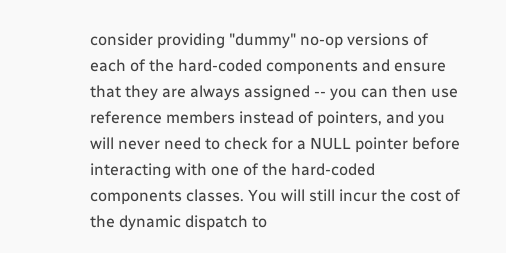consider providing "dummy" no-op versions of each of the hard-coded components and ensure that they are always assigned -- you can then use reference members instead of pointers, and you will never need to check for a NULL pointer before interacting with one of the hard-coded components classes. You will still incur the cost of the dynamic dispatch to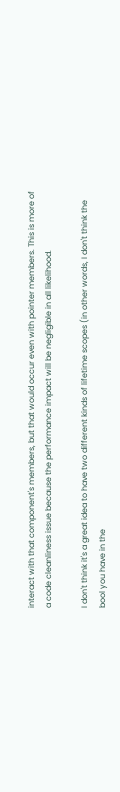interact with that component's members, but that would occur even with pointer members. This is more of a code cleanliness issue because the performance impact will be negligible in all likelihood.

I don't think it's a great idea to have two different kinds of lifetime scopes (in other words, I don't think the bool you have in the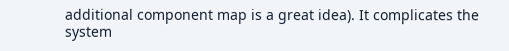additional component map is a great idea). It complicates the system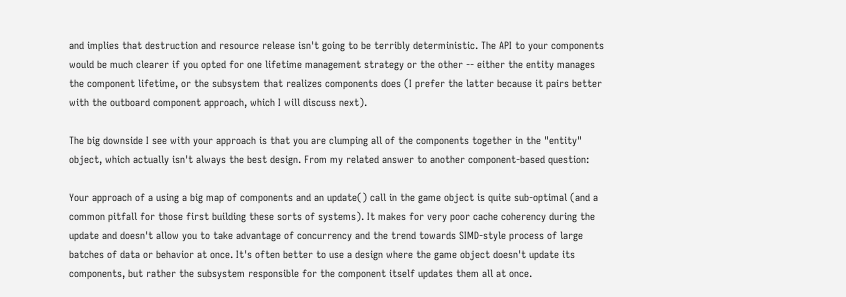and implies that destruction and resource release isn't going to be terribly deterministic. The API to your components would be much clearer if you opted for one lifetime management strategy or the other -- either the entity manages the component lifetime, or the subsystem that realizes components does (I prefer the latter because it pairs better with the outboard component approach, which I will discuss next).

The big downside I see with your approach is that you are clumping all of the components together in the "entity" object, which actually isn't always the best design. From my related answer to another component-based question:

Your approach of a using a big map of components and an update() call in the game object is quite sub-optimal (and a common pitfall for those first building these sorts of systems). It makes for very poor cache coherency during the update and doesn't allow you to take advantage of concurrency and the trend towards SIMD-style process of large batches of data or behavior at once. It's often better to use a design where the game object doesn't update its components, but rather the subsystem responsible for the component itself updates them all at once.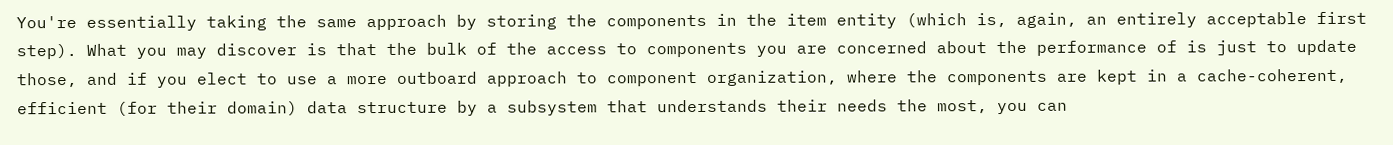You're essentially taking the same approach by storing the components in the item entity (which is, again, an entirely acceptable first step). What you may discover is that the bulk of the access to components you are concerned about the performance of is just to update those, and if you elect to use a more outboard approach to component organization, where the components are kept in a cache-coherent, efficient (for their domain) data structure by a subsystem that understands their needs the most, you can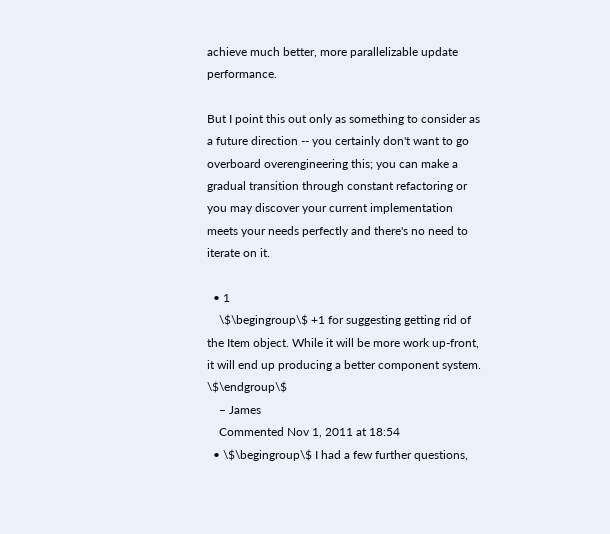achieve much better, more parallelizable update performance.

But I point this out only as something to consider as a future direction -- you certainly don't want to go overboard overengineering this; you can make a gradual transition through constant refactoring or you may discover your current implementation meets your needs perfectly and there's no need to iterate on it.

  • 1
    \$\begingroup\$ +1 for suggesting getting rid of the Item object. While it will be more work up-front, it will end up producing a better component system. \$\endgroup\$
    – James
    Commented Nov 1, 2011 at 18:54
  • \$\begingroup\$ I had a few further questions,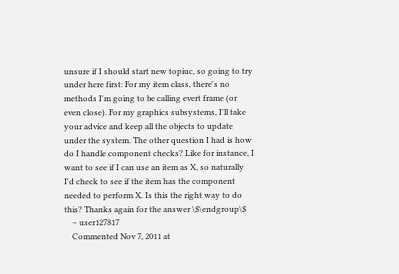unsure if I should start new topiuc, so going to try under here first: For my item class, there's no methods I'm going to be calling evert frame (or even close). For my graphics subsystems, I'll take your advice and keep all the objects to update under the system. The other question I had is how do I handle component checks? Like for instance, I want to see if I can use an item as X, so naturally I'd check to see if the item has the component needed to perform X. Is this the right way to do this? Thanks again for the answer \$\endgroup\$
    – user127817
    Commented Nov 7, 2011 at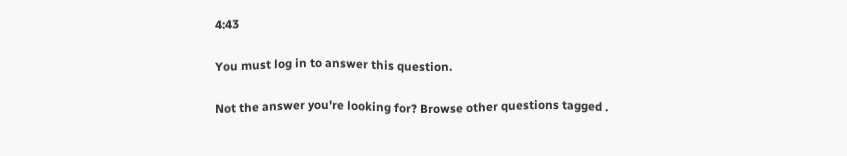4:43

You must log in to answer this question.

Not the answer you're looking for? Browse other questions tagged .